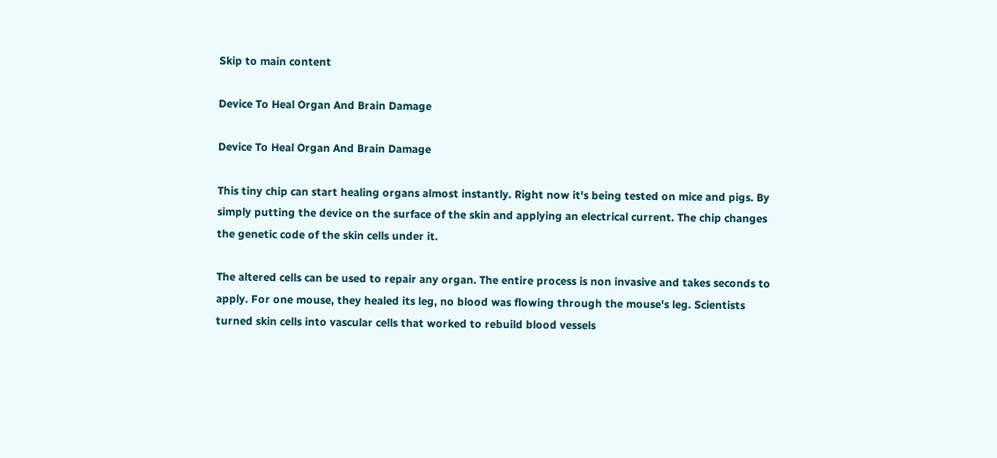Skip to main content

Device To Heal Organ And Brain Damage

Device To Heal Organ And Brain Damage

This tiny chip can start healing organs almost instantly. Right now it's being tested on mice and pigs. By simply putting the device on the surface of the skin and applying an electrical current. The chip changes the genetic code of the skin cells under it.

The altered cells can be used to repair any organ. The entire process is non invasive and takes seconds to apply. For one mouse, they healed its leg, no blood was flowing through the mouse's leg. Scientists turned skin cells into vascular cells that worked to rebuild blood vessels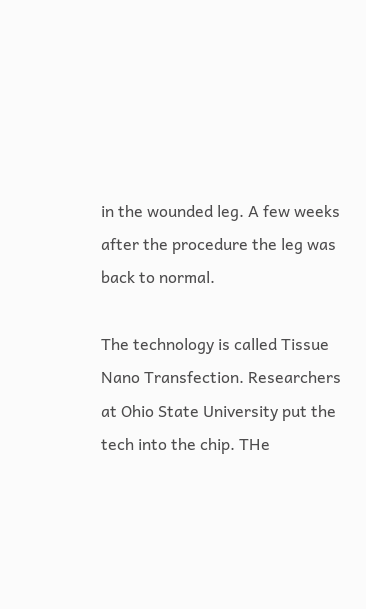in the wounded leg. A few weeks after the procedure the leg was back to normal.

The technology is called Tissue Nano Transfection. Researchers at Ohio State University put the tech into the chip. THe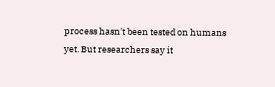process hasn't been tested on humans yet. But researchers say it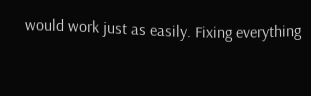would work just as easily. Fixing everything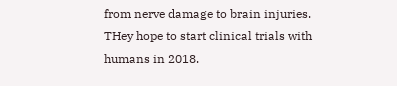from nerve damage to brain injuries. THey hope to start clinical trials with humans in 2018.